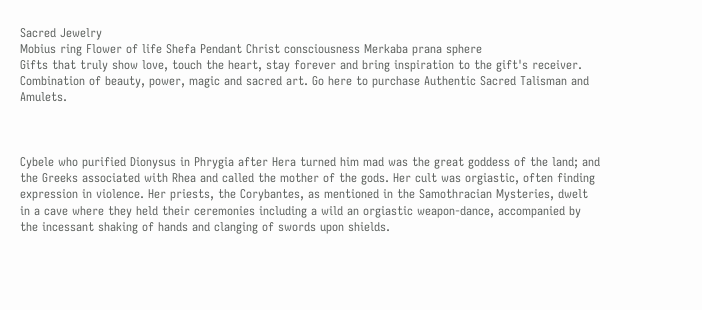Sacred Jewelry
Mobius ring Flower of life Shefa Pendant Christ consciousness Merkaba prana sphere
Gifts that truly show love, touch the heart, stay forever and bring inspiration to the gift's receiver. Combination of beauty, power, magic and sacred art. Go here to purchase Authentic Sacred Talisman and Amulets.



Cybele who purified Dionysus in Phrygia after Hera turned him mad was the great goddess of the land; and the Greeks associated with Rhea and called the mother of the gods. Her cult was orgiastic, often finding expression in violence. Her priests, the Corybantes, as mentioned in the Samothracian Mysteries, dwelt in a cave where they held their ceremonies including a wild an orgiastic weapon-dance, accompanied by the incessant shaking of hands and clanging of swords upon shields.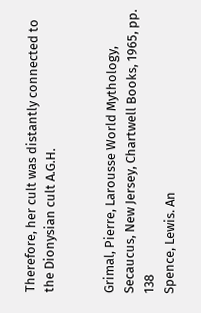Therefore, her cult was distantly connected to the Dionysian cult A.G.H.


Grimal, Pierre, Larousse World Mythology, Secaucus, New Jersey, Chartwell Books, 1965, pp. 138
Spence, Lewis. An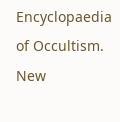Encyclopaedia of Occultism. New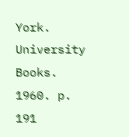York. University Books. 1960. p. 191